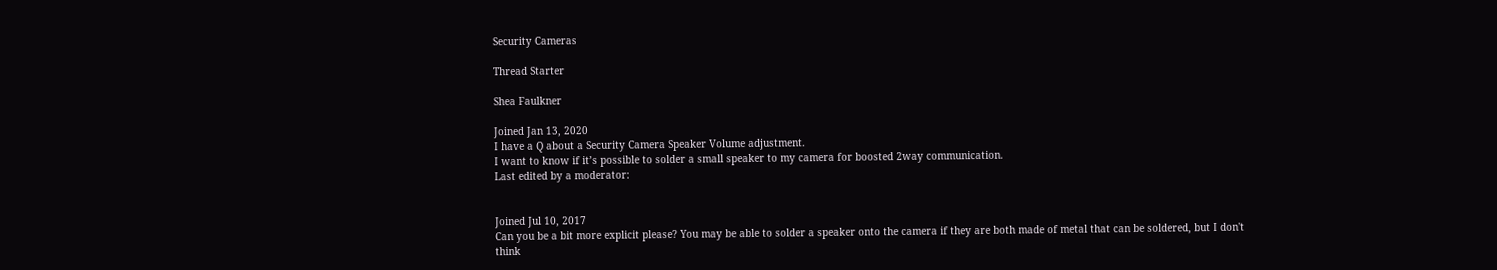Security Cameras

Thread Starter

Shea Faulkner

Joined Jan 13, 2020
I have a Q about a Security Camera Speaker Volume adjustment.
I want to know if it’s possible to solder a small speaker to my camera for boosted 2way communication.
Last edited by a moderator:


Joined Jul 10, 2017
Can you be a bit more explicit please? You may be able to solder a speaker onto the camera if they are both made of metal that can be soldered, but I don't think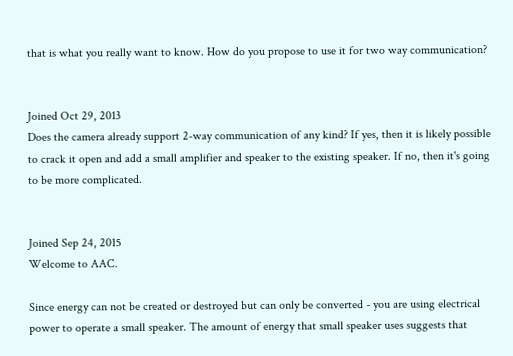that is what you really want to know. How do you propose to use it for two way communication?


Joined Oct 29, 2013
Does the camera already support 2-way communication of any kind? If yes, then it is likely possible to crack it open and add a small amplifier and speaker to the existing speaker. If no, then it's going to be more complicated.


Joined Sep 24, 2015
Welcome to AAC.

Since energy can not be created or destroyed but can only be converted - you are using electrical power to operate a small speaker. The amount of energy that small speaker uses suggests that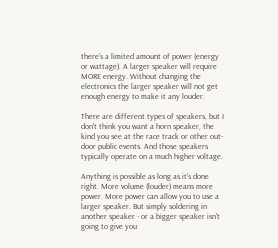there's a limited amount of power (energy or wattage). A larger speaker will require MORE energy. Without changing the electronics the larger speaker will not get enough energy to make it any louder.

There are different types of speakers, but I don't think you want a horn speaker, the kind you see at the race track or other out-door public events. And those speakers typically operate on a much higher voltage.

Anything is possible as long as it's done right. More volume (louder) means more power. More power can allow you to use a larger speaker. But simply soldering in another speaker - or a bigger speaker isn't going to give you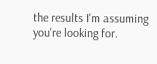the results I'm assuming you're looking for.